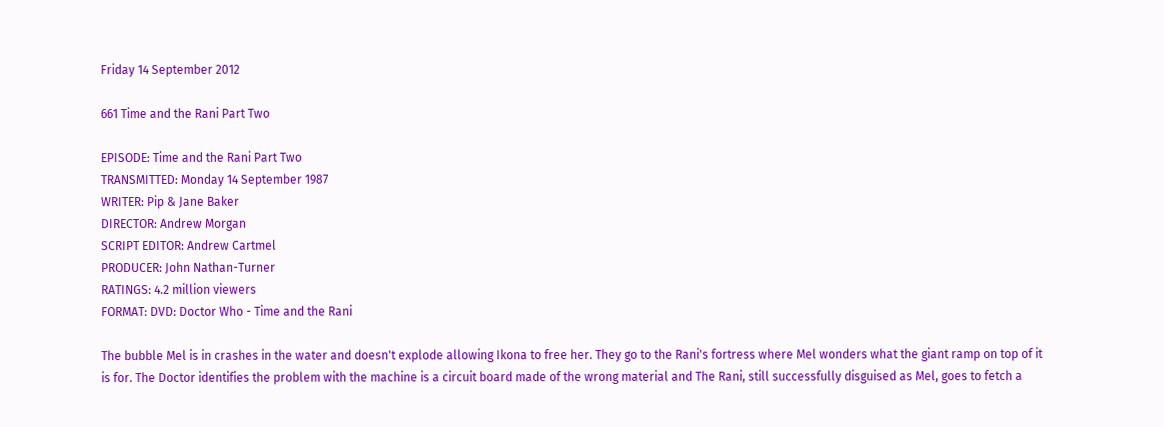Friday 14 September 2012

661 Time and the Rani Part Two

EPISODE: Time and the Rani Part Two
TRANSMITTED: Monday 14 September 1987
WRITER: Pip & Jane Baker
DIRECTOR: Andrew Morgan
SCRIPT EDITOR: Andrew Cartmel
PRODUCER: John Nathan-Turner
RATINGS: 4.2 million viewers
FORMAT: DVD: Doctor Who - Time and the Rani

The bubble Mel is in crashes in the water and doesn't explode allowing Ikona to free her. They go to the Rani's fortress where Mel wonders what the giant ramp on top of it is for. The Doctor identifies the problem with the machine is a circuit board made of the wrong material and The Rani, still successfully disguised as Mel, goes to fetch a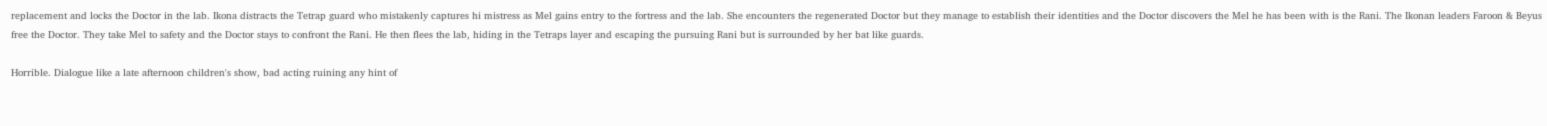replacement and locks the Doctor in the lab. Ikona distracts the Tetrap guard who mistakenly captures hi mistress as Mel gains entry to the fortress and the lab. She encounters the regenerated Doctor but they manage to establish their identities and the Doctor discovers the Mel he has been with is the Rani. The Ikonan leaders Faroon & Beyus free the Doctor. They take Mel to safety and the Doctor stays to confront the Rani. He then flees the lab, hiding in the Tetraps layer and escaping the pursuing Rani but is surrounded by her bat like guards.

Horrible. Dialogue like a late afternoon children's show, bad acting ruining any hint of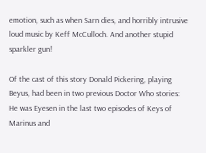emotion, such as when Sarn dies, and horribly intrusive loud music by Keff McCulloch. And another stupid sparkler gun!

Of the cast of this story Donald Pickering, playing Beyus, had been in two previous Doctor Who stories: He was Eyesen in the last two episodes of Keys of Marinus and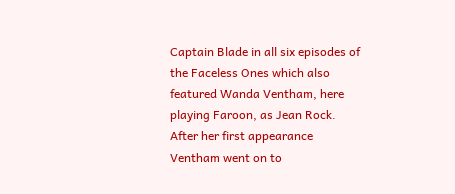Captain Blade in all six episodes of the Faceless Ones which also featured Wanda Ventham, here playing Faroon, as Jean Rock. After her first appearance Ventham went on to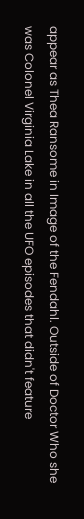appear as Thea Ransome in Image of the Fendahl. Outside of Doctor Who she was Colonel Virginia Lake in all the UFO episodes that didn't feature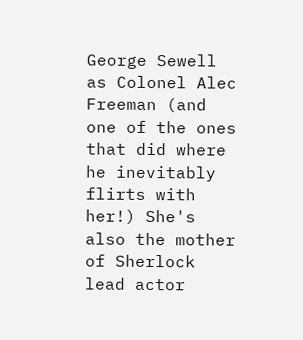George Sewell as Colonel Alec Freeman (and one of the ones that did where he inevitably flirts with her!) She's also the mother of Sherlock lead actor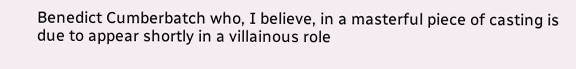Benedict Cumberbatch who, I believe, in a masterful piece of casting is due to appear shortly in a villainous role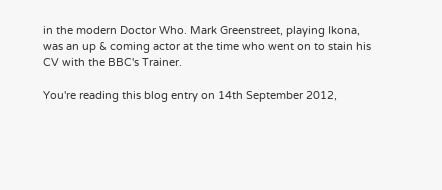in the modern Doctor Who. Mark Greenstreet, playing Ikona, was an up & coming actor at the time who went on to stain his CV with the BBC's Trainer.

You're reading this blog entry on 14th September 2012,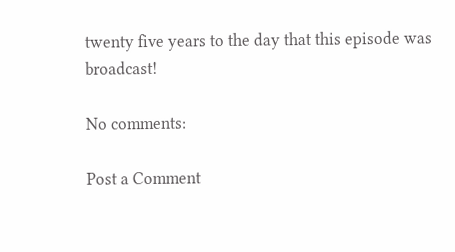twenty five years to the day that this episode was broadcast!

No comments:

Post a Comment